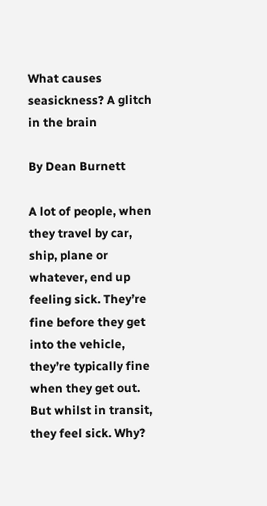What causes seasickness? A glitch in the brain

By Dean Burnett

A lot of people, when they travel by car, ship, plane or whatever, end up feeling sick. They’re fine before they get into the vehicle, they’re typically fine when they get out. But whilst in transit, they feel sick. Why?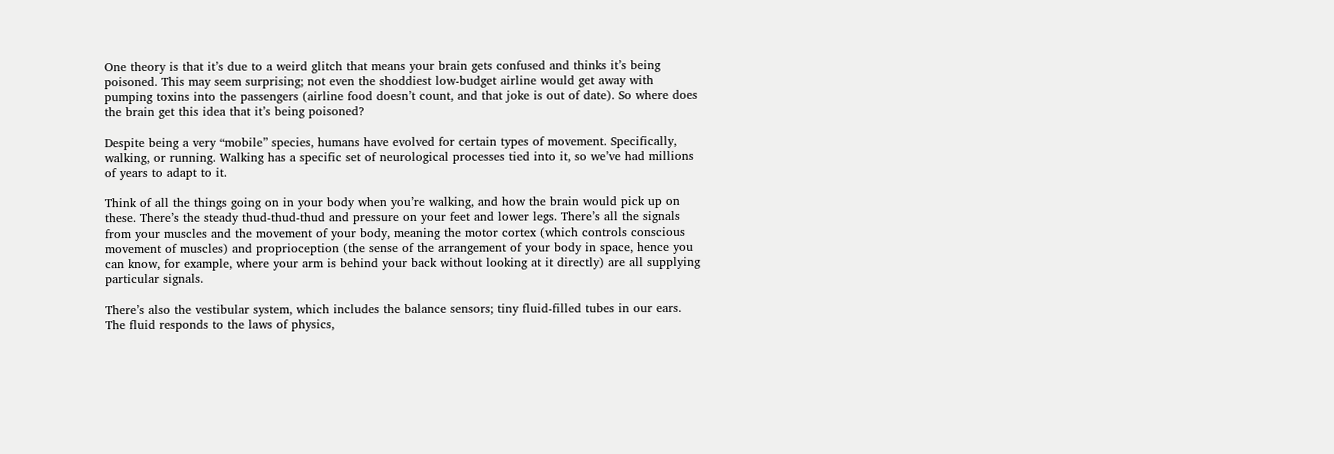One theory is that it’s due to a weird glitch that means your brain gets confused and thinks it’s being poisoned. This may seem surprising; not even the shoddiest low-budget airline would get away with pumping toxins into the passengers (airline food doesn’t count, and that joke is out of date). So where does the brain get this idea that it’s being poisoned?

Despite being a very “mobile” species, humans have evolved for certain types of movement. Specifically, walking, or running. Walking has a specific set of neurological processes tied into it, so we’ve had millions of years to adapt to it.

Think of all the things going on in your body when you’re walking, and how the brain would pick up on these. There’s the steady thud-thud-thud and pressure on your feet and lower legs. There’s all the signals from your muscles and the movement of your body, meaning the motor cortex (which controls conscious movement of muscles) and proprioception (the sense of the arrangement of your body in space, hence you can know, for example, where your arm is behind your back without looking at it directly) are all supplying particular signals.

There’s also the vestibular system, which includes the balance sensors; tiny fluid-filled tubes in our ears. The fluid responds to the laws of physics,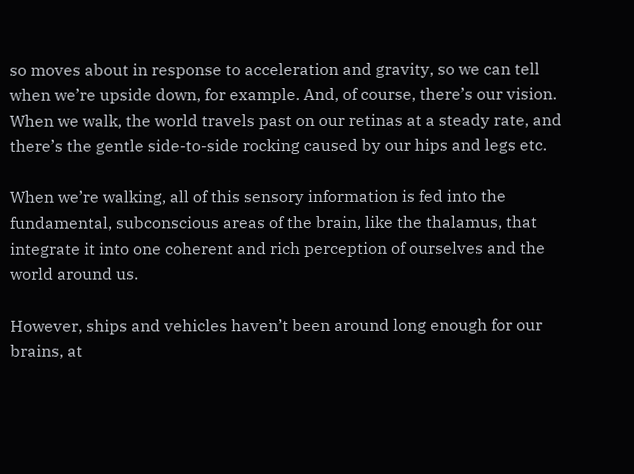so moves about in response to acceleration and gravity, so we can tell when we’re upside down, for example. And, of course, there’s our vision. When we walk, the world travels past on our retinas at a steady rate, and there’s the gentle side-to-side rocking caused by our hips and legs etc.

When we’re walking, all of this sensory information is fed into the fundamental, subconscious areas of the brain, like the thalamus, that integrate it into one coherent and rich perception of ourselves and the world around us.

However, ships and vehicles haven’t been around long enough for our brains, at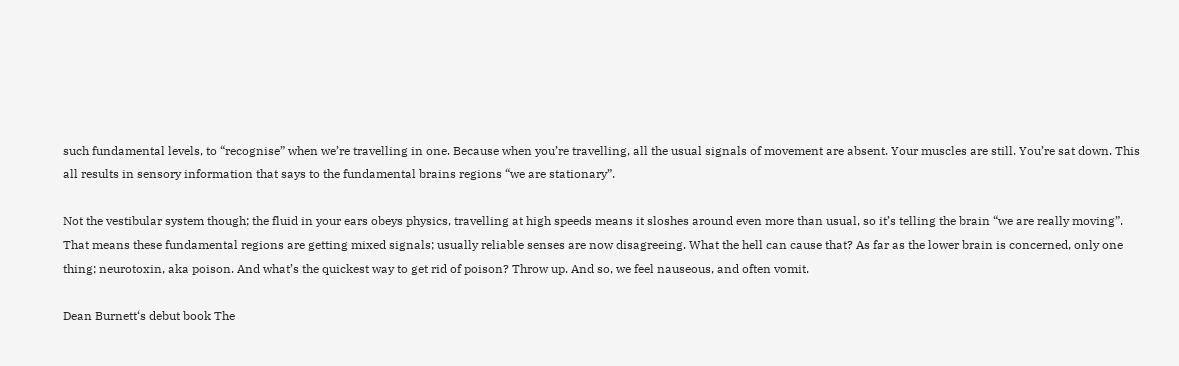such fundamental levels, to “recognise” when we’re travelling in one. Because when you’re travelling, all the usual signals of movement are absent. Your muscles are still. You’re sat down. This all results in sensory information that says to the fundamental brains regions “we are stationary”.

Not the vestibular system though; the fluid in your ears obeys physics, travelling at high speeds means it sloshes around even more than usual, so it’s telling the brain “we are really moving”. That means these fundamental regions are getting mixed signals; usually reliable senses are now disagreeing. What the hell can cause that? As far as the lower brain is concerned, only one thing; neurotoxin, aka poison. And what’s the quickest way to get rid of poison? Throw up. And so, we feel nauseous, and often vomit.

Dean Burnett‘s debut book The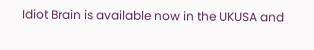Idiot Brain is available now in the UKUSA and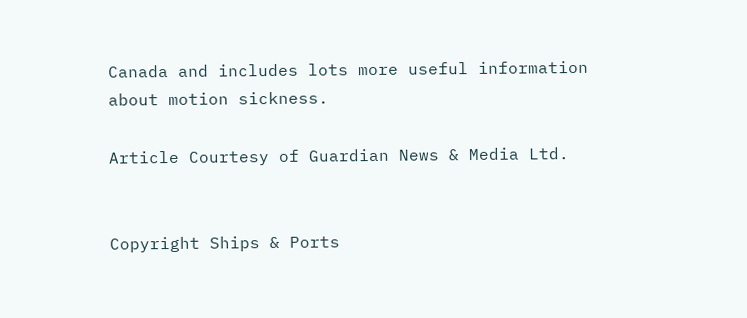Canada and includes lots more useful information about motion sickness.

Article Courtesy of Guardian News & Media Ltd.


Copyright Ships & Ports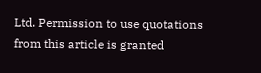Ltd. Permission to use quotations from this article is granted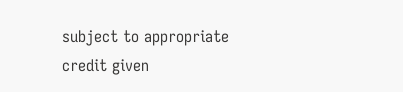subject to appropriate credit given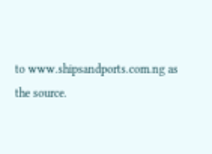to www.shipsandports.com.ng as the source.